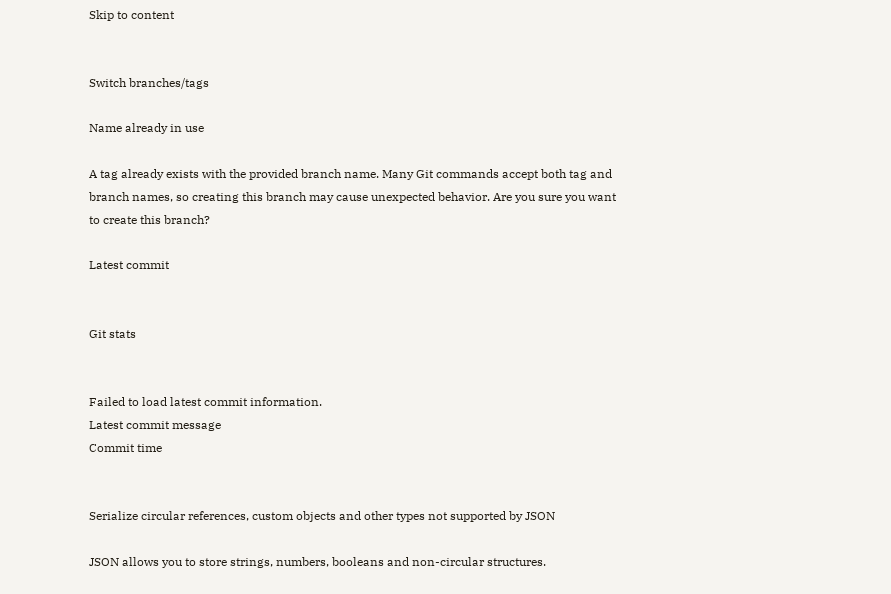Skip to content


Switch branches/tags

Name already in use

A tag already exists with the provided branch name. Many Git commands accept both tag and branch names, so creating this branch may cause unexpected behavior. Are you sure you want to create this branch?

Latest commit


Git stats


Failed to load latest commit information.
Latest commit message
Commit time


Serialize circular references, custom objects and other types not supported by JSON

JSON allows you to store strings, numbers, booleans and non-circular structures.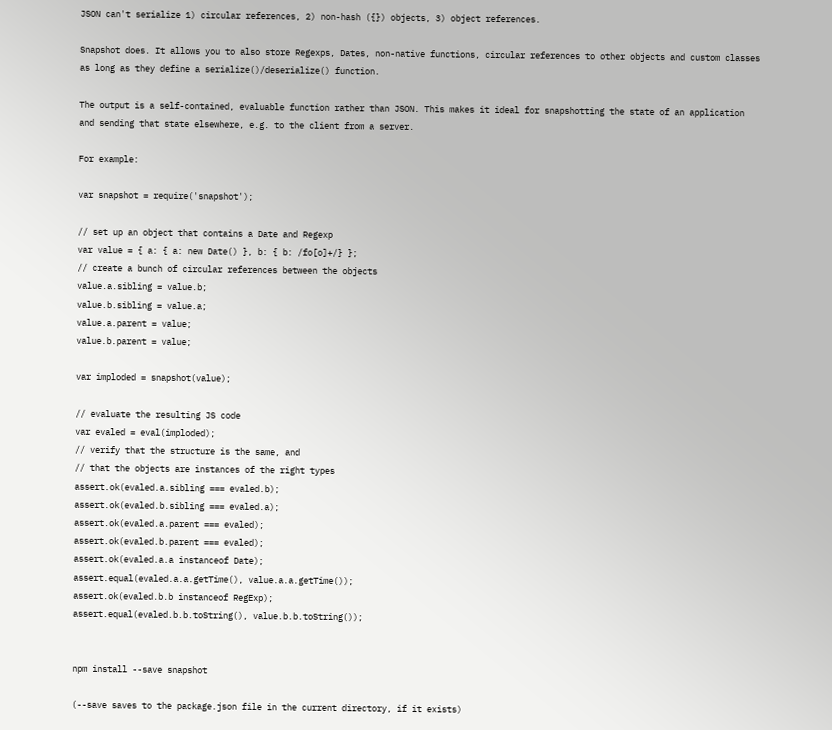JSON can't serialize 1) circular references, 2) non-hash ({}) objects, 3) object references.

Snapshot does. It allows you to also store Regexps, Dates, non-native functions, circular references to other objects and custom classes as long as they define a serialize()/deserialize() function.

The output is a self-contained, evaluable function rather than JSON. This makes it ideal for snapshotting the state of an application and sending that state elsewhere, e.g. to the client from a server.

For example:

var snapshot = require('snapshot');

// set up an object that contains a Date and Regexp
var value = { a: { a: new Date() }, b: { b: /fo[o]+/} };
// create a bunch of circular references between the objects
value.a.sibling = value.b;
value.b.sibling = value.a;
value.a.parent = value;
value.b.parent = value;

var imploded = snapshot(value);

// evaluate the resulting JS code
var evaled = eval(imploded);
// verify that the structure is the same, and
// that the objects are instances of the right types
assert.ok(evaled.a.sibling === evaled.b);
assert.ok(evaled.b.sibling === evaled.a);
assert.ok(evaled.a.parent === evaled);
assert.ok(evaled.b.parent === evaled);
assert.ok(evaled.a.a instanceof Date);
assert.equal(evaled.a.a.getTime(), value.a.a.getTime());
assert.ok(evaled.b.b instanceof RegExp);
assert.equal(evaled.b.b.toString(), value.b.b.toString());


npm install --save snapshot

(--save saves to the package.json file in the current directory, if it exists)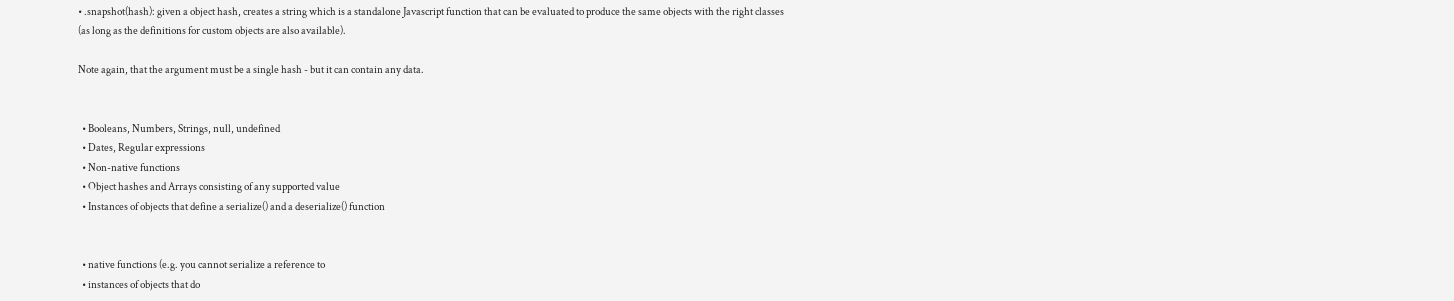• .snapshot(hash): given a object hash, creates a string which is a standalone Javascript function that can be evaluated to produce the same objects with the right classes (as long as the definitions for custom objects are also available).

Note again, that the argument must be a single hash - but it can contain any data.


  • Booleans, Numbers, Strings, null, undefined
  • Dates, Regular expressions
  • Non-native functions
  • Object hashes and Arrays consisting of any supported value
  • Instances of objects that define a serialize() and a deserialize() function


  • native functions (e.g. you cannot serialize a reference to
  • instances of objects that do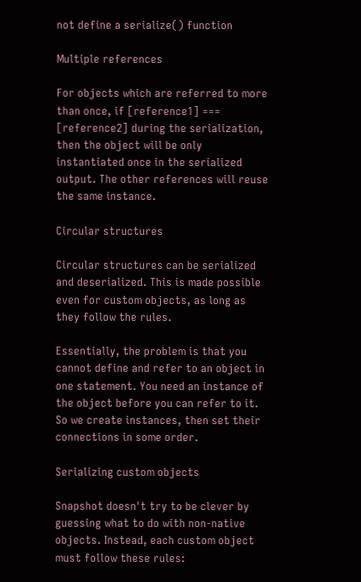not define a serialize() function

Multiple references

For objects which are referred to more than once, if [reference1] === [reference2] during the serialization, then the object will be only instantiated once in the serialized output. The other references will reuse the same instance.

Circular structures

Circular structures can be serialized and deserialized. This is made possible even for custom objects, as long as they follow the rules.

Essentially, the problem is that you cannot define and refer to an object in one statement. You need an instance of the object before you can refer to it. So we create instances, then set their connections in some order.

Serializing custom objects

Snapshot doesn't try to be clever by guessing what to do with non-native objects. Instead, each custom object must follow these rules: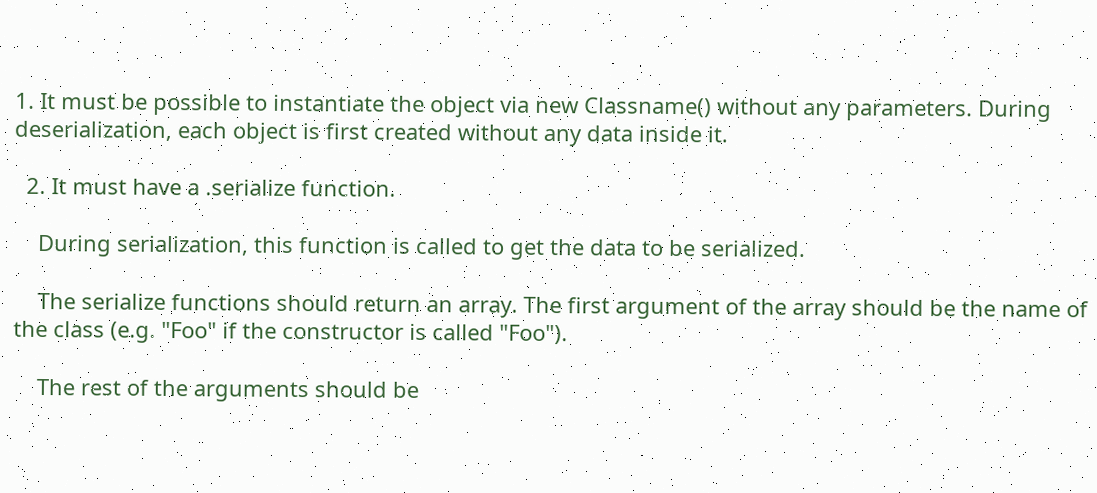1. It must be possible to instantiate the object via new Classname() without any parameters. During deserialization, each object is first created without any data inside it.

  2. It must have a .serialize function.

    During serialization, this function is called to get the data to be serialized.

    The serialize functions should return an array. The first argument of the array should be the name of the class (e.g. "Foo" if the constructor is called "Foo").

    The rest of the arguments should be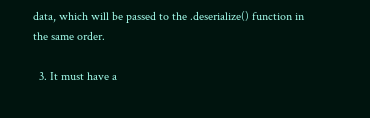data, which will be passed to the .deserialize() function in the same order.

  3. It must have a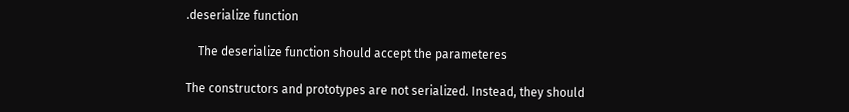.deserialize function

    The deserialize function should accept the parameteres

The constructors and prototypes are not serialized. Instead, they should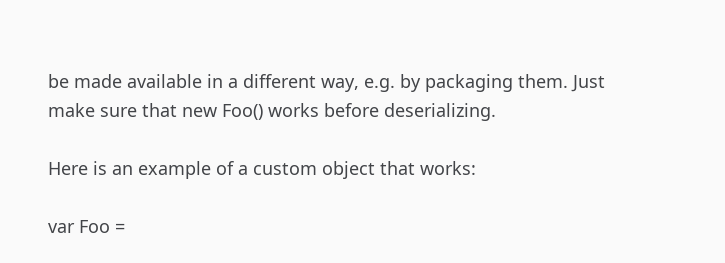be made available in a different way, e.g. by packaging them. Just make sure that new Foo() works before deserializing.

Here is an example of a custom object that works:

var Foo =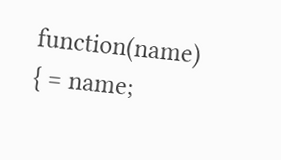function(name) { = name;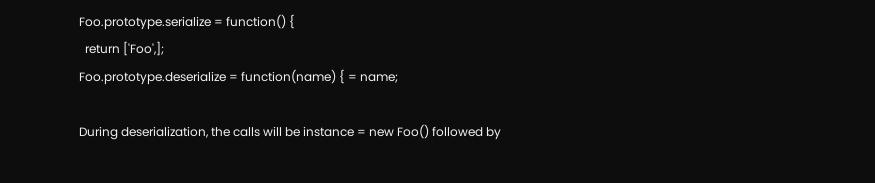Foo.prototype.serialize = function() {
  return ['Foo',];
Foo.prototype.deserialize = function(name) { = name;

During deserialization, the calls will be instance = new Foo() followed by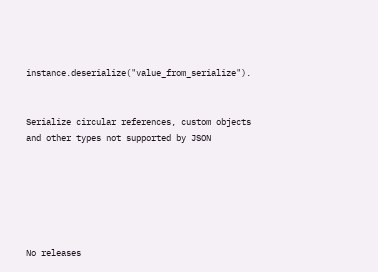instance.deserialize("value_from_serialize").


Serialize circular references, custom objects and other types not supported by JSON






No releases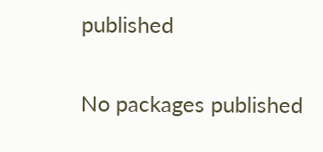published


No packages published